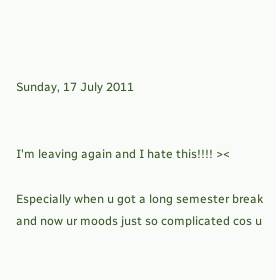Sunday, 17 July 2011


I'm leaving again and I hate this!!!! ><

Especially when u got a long semester break and now ur moods just so complicated cos u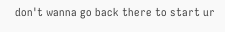don't wanna go back there to start ur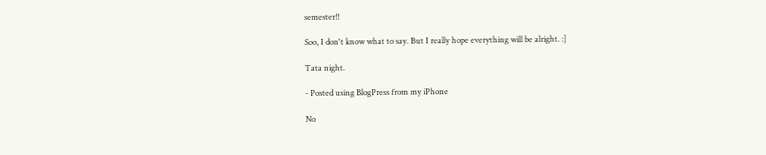semester!!

Soo, I don't know what to say. But I really hope everything will be alright. :]

Tata night.

- Posted using BlogPress from my iPhone

No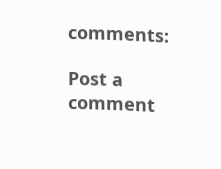comments:

Post a comment